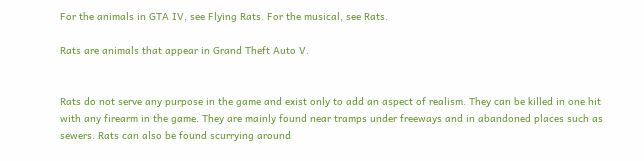For the animals in GTA IV, see Flying Rats. For the musical, see Rats.

Rats are animals that appear in Grand Theft Auto V.


Rats do not serve any purpose in the game and exist only to add an aspect of realism. They can be killed in one hit with any firearm in the game. They are mainly found near tramps under freeways and in abandoned places such as sewers. Rats can also be found scurrying around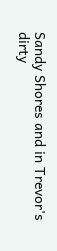Sandy Shores and in Trevor's dirty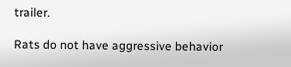trailer.

Rats do not have aggressive behavior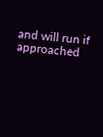and will run if approached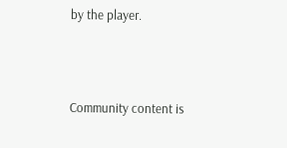by the player.




Community content is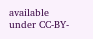available under CC-BY-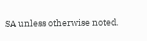SA unless otherwise noted.